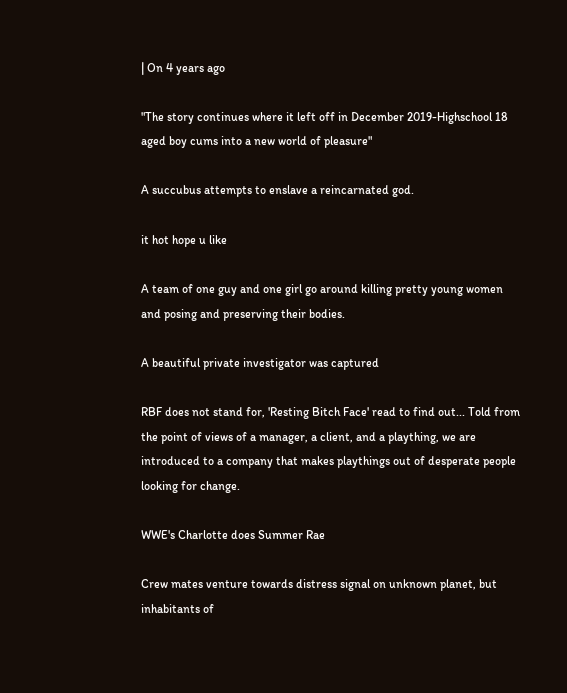| On 4 years ago

"The story continues where it left off in December 2019-Highschool 18 aged boy cums into a new world of pleasure"

A succubus attempts to enslave a reincarnated god.

it hot hope u like

A team of one guy and one girl go around killing pretty young women and posing and preserving their bodies.

A beautiful private investigator was captured

RBF does not stand for, 'Resting Bitch Face' read to find out... Told from the point of views of a manager, a client, and a plaything, we are introduced to a company that makes playthings out of desperate people looking for change.

WWE's Charlotte does Summer Rae

Crew mates venture towards distress signal on unknown planet, but inhabitants of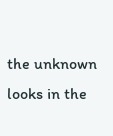the unknown looks in the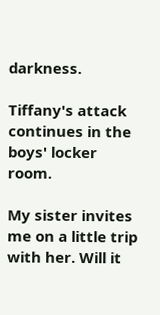darkness.

Tiffany's attack continues in the boys' locker room.

My sister invites me on a little trip with her. Will it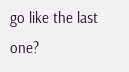go like the last one?